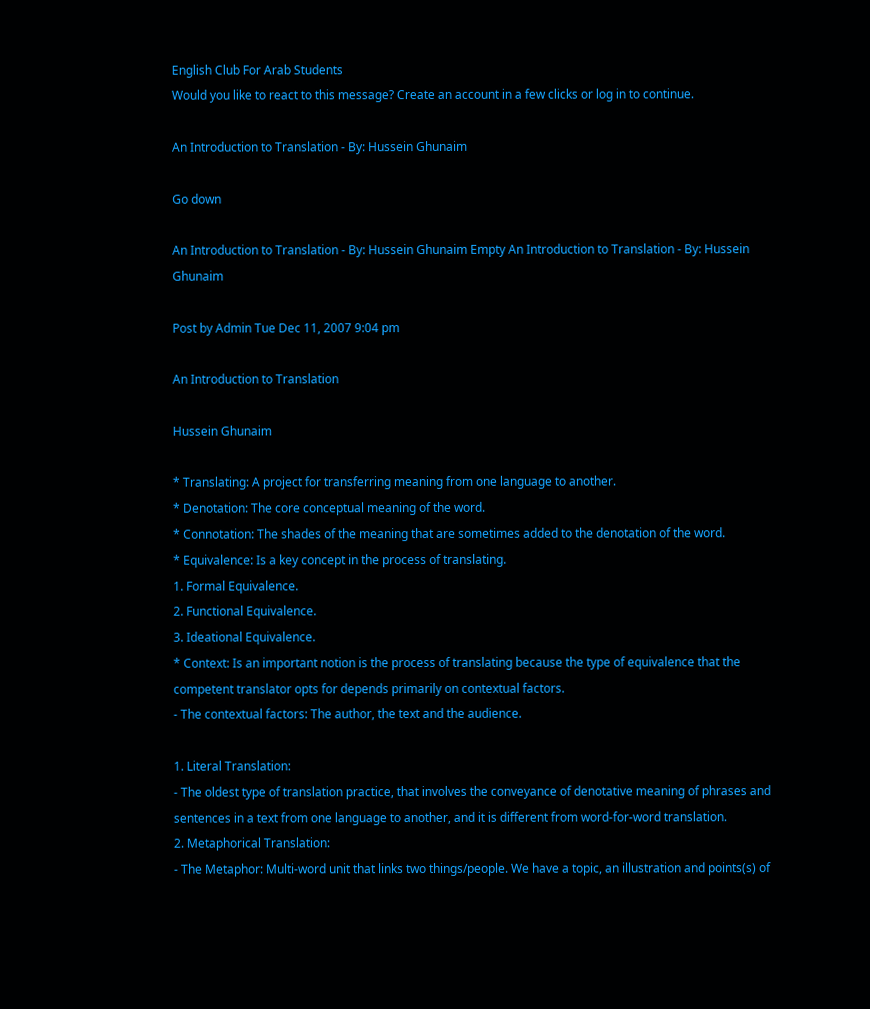English Club For Arab Students
Would you like to react to this message? Create an account in a few clicks or log in to continue.

An Introduction to Translation - By: Hussein Ghunaim

Go down

An Introduction to Translation - By: Hussein Ghunaim Empty An Introduction to Translation - By: Hussein Ghunaim

Post by Admin Tue Dec 11, 2007 9:04 pm

An Introduction to Translation

Hussein Ghunaim

* Translating: A project for transferring meaning from one language to another.
* Denotation: The core conceptual meaning of the word.
* Connotation: The shades of the meaning that are sometimes added to the denotation of the word.
* Equivalence: Is a key concept in the process of translating.
1. Formal Equivalence.
2. Functional Equivalence.
3. Ideational Equivalence.
* Context: Is an important notion is the process of translating because the type of equivalence that the competent translator opts for depends primarily on contextual factors.
- The contextual factors: The author, the text and the audience.

1. Literal Translation:
- The oldest type of translation practice, that involves the conveyance of denotative meaning of phrases and sentences in a text from one language to another, and it is different from word-for-word translation.
2. Metaphorical Translation:
- The Metaphor: Multi-word unit that links two things/people. We have a topic, an illustration and points(s) of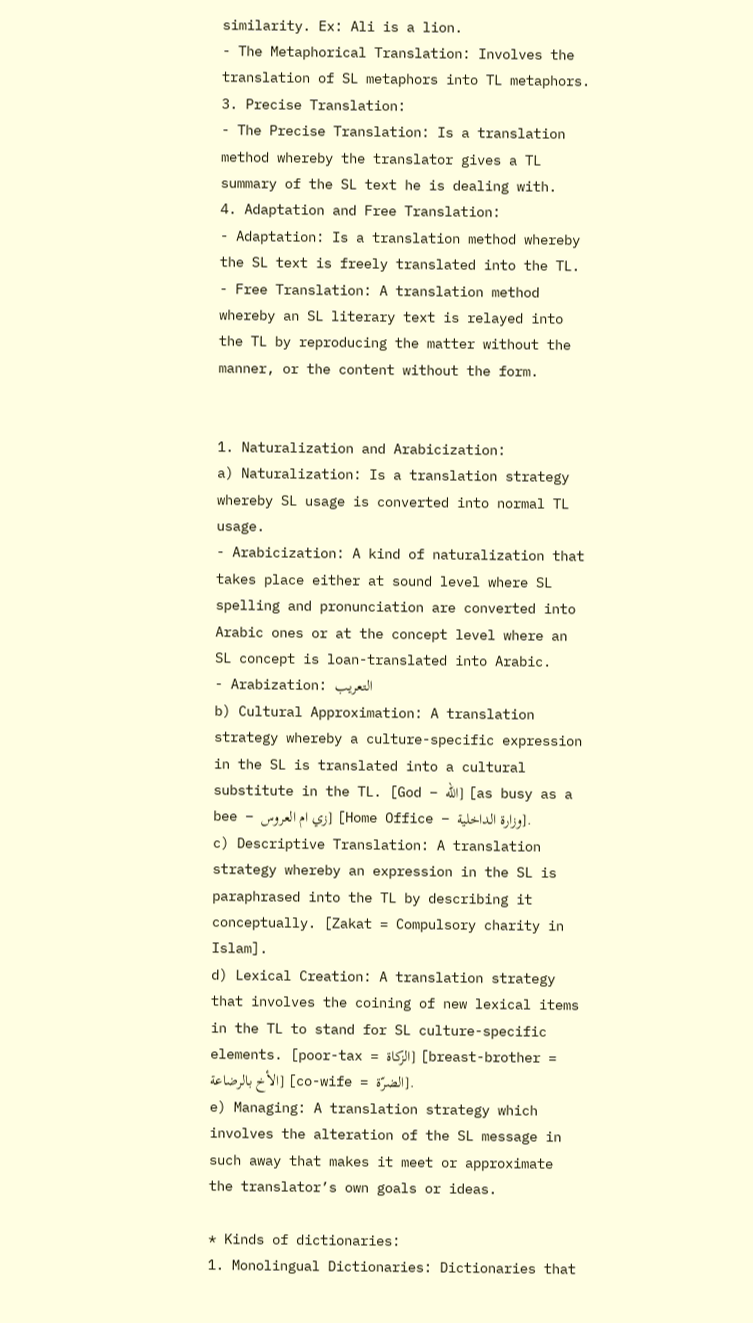similarity. Ex: Ali is a lion.
- The Metaphorical Translation: Involves the translation of SL metaphors into TL metaphors.
3. Precise Translation:
- The Precise Translation: Is a translation method whereby the translator gives a TL summary of the SL text he is dealing with.
4. Adaptation and Free Translation:
- Adaptation: Is a translation method whereby the SL text is freely translated into the TL.
- Free Translation: A translation method whereby an SL literary text is relayed into the TL by reproducing the matter without the manner, or the content without the form.


1. Naturalization and Arabicization:
a) Naturalization: Is a translation strategy whereby SL usage is converted into normal TL usage.
- Arabicization: A kind of naturalization that takes place either at sound level where SL spelling and pronunciation are converted into Arabic ones or at the concept level where an SL concept is loan-translated into Arabic.
- Arabization: التعريب
b) Cultural Approximation: A translation strategy whereby a culture-specific expression in the SL is translated into a cultural substitute in the TL. [God – الله] [as busy as a bee – زي ام العروس] [Home Office – وزارة الداخلية].
c) Descriptive Translation: A translation strategy whereby an expression in the SL is paraphrased into the TL by describing it conceptually. [Zakat = Compulsory charity in Islam].
d) Lexical Creation: A translation strategy that involves the coining of new lexical items in the TL to stand for SL culture-specific elements. [poor-tax = الزكاة] [breast-brother = الأخ بالرضاعة] [co-wife = الضرّة].
e) Managing: A translation strategy which involves the alteration of the SL message in such away that makes it meet or approximate the translator’s own goals or ideas.

* Kinds of dictionaries:
1. Monolingual Dictionaries: Dictionaries that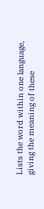Lists the word within one language, giving the meaning of these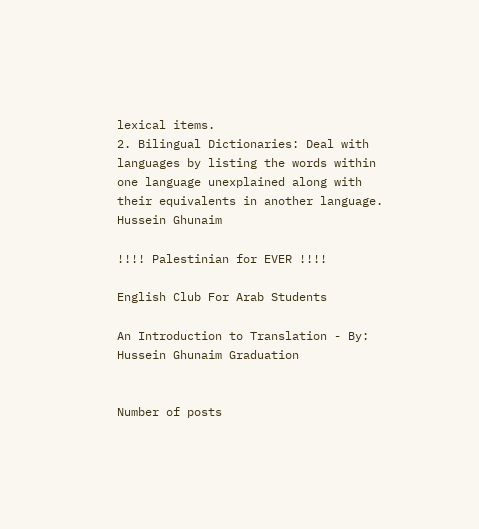lexical items.
2. Bilingual Dictionaries: Deal with languages by listing the words within one language unexplained along with their equivalents in another language.
Hussein Ghunaim

!!!! Palestinian for EVER !!!!

English Club For Arab Students

An Introduction to Translation - By: Hussein Ghunaim Graduation


Number of posts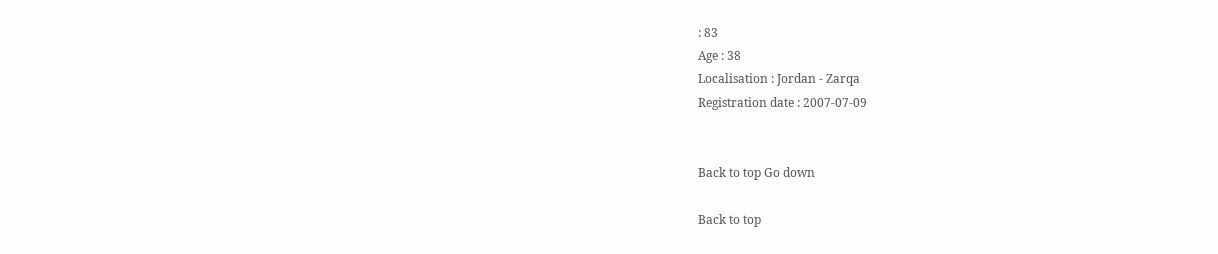: 83
Age : 38
Localisation : Jordan - Zarqa
Registration date : 2007-07-09


Back to top Go down

Back to top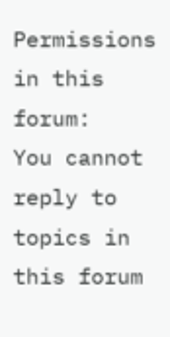Permissions in this forum:
You cannot reply to topics in this forum